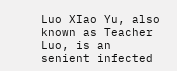Luo XIao Yu, also known as Teacher Luo, is an senient infected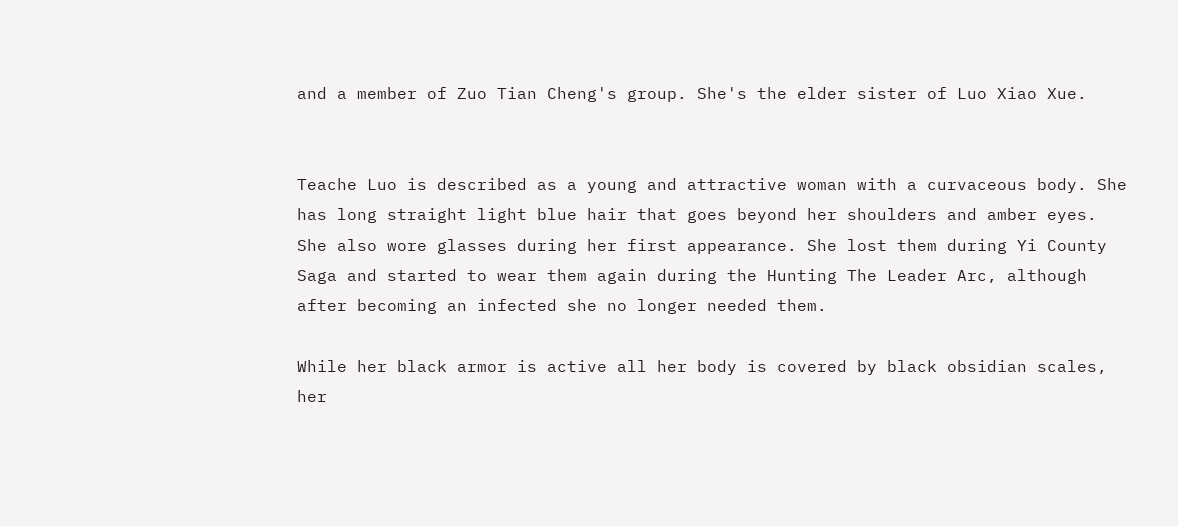and a member of Zuo Tian Cheng's group. She's the elder sister of Luo Xiao Xue.


Teache Luo is described as a young and attractive woman with a curvaceous body. She has long straight light blue hair that goes beyond her shoulders and amber eyes. She also wore glasses during her first appearance. She lost them during Yi County Saga and started to wear them again during the Hunting The Leader Arc, although after becoming an infected she no longer needed them.

While her black armor is active all her body is covered by black obsidian scales, her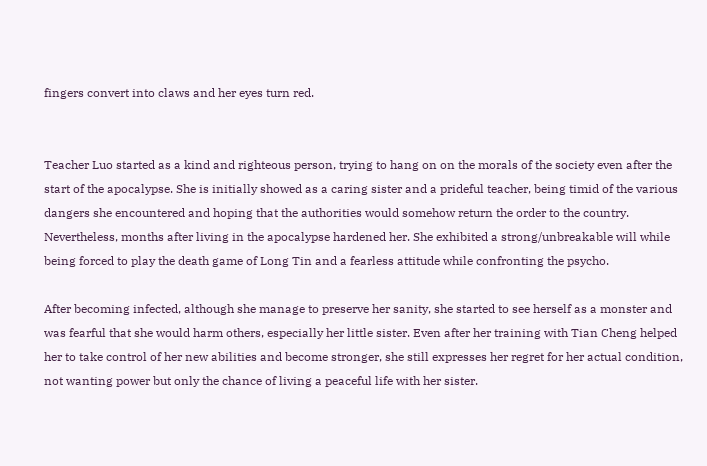fingers convert into claws and her eyes turn red.


Teacher Luo started as a kind and righteous person, trying to hang on on the morals of the society even after the start of the apocalypse. She is initially showed as a caring sister and a prideful teacher, being timid of the various dangers she encountered and hoping that the authorities would somehow return the order to the country. Nevertheless, months after living in the apocalypse hardened her. She exhibited a strong/unbreakable will while being forced to play the death game of Long Tin and a fearless attitude while confronting the psycho.

After becoming infected, although she manage to preserve her sanity, she started to see herself as a monster and was fearful that she would harm others, especially her little sister. Even after her training with Tian Cheng helped her to take control of her new abilities and become stronger, she still expresses her regret for her actual condition, not wanting power but only the chance of living a peaceful life with her sister.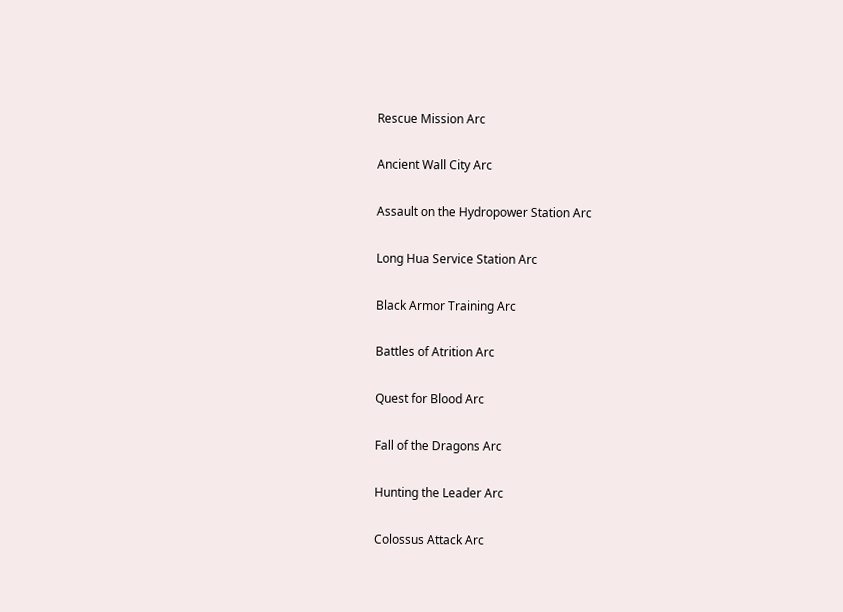Rescue Mission Arc

Ancient Wall City Arc

Assault on the Hydropower Station Arc

Long Hua Service Station Arc

Black Armor Training Arc

Battles of Atrition Arc

Quest for Blood Arc

Fall of the Dragons Arc

Hunting the Leader Arc

Colossus Attack Arc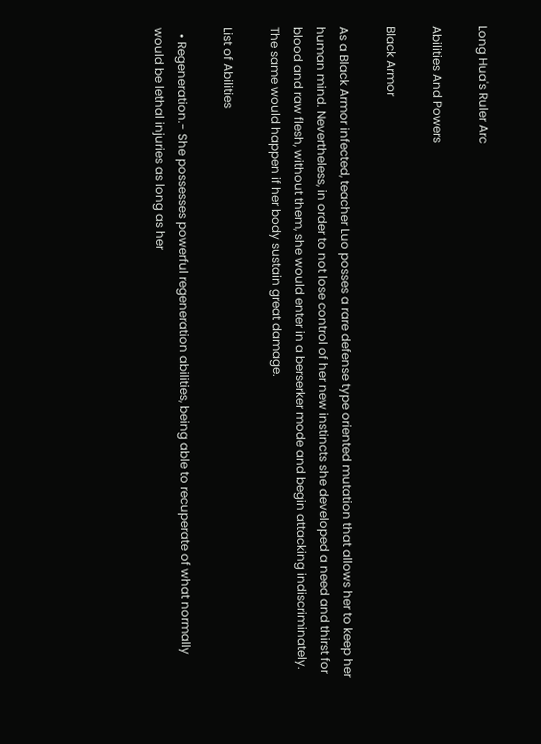Long Hua's Ruler Arc

Abilities And Powers

Black Armor

As a Black Armor infected, teacher Luo posses a rare defense type oriented mutation that allows her to keep her human mind. Nevertheless, in order to not lose control of her new instincts she developed a need and thirst for blood and raw flesh, without them, she would enter in a berserker mode and begin attacking indiscriminately. The same would happen if her body sustain great damage.

List of Abilities

  • Regeneration.- She possesses powerful regeneration abilities, being able to recuperate of what normally would be lethal injuries as long as her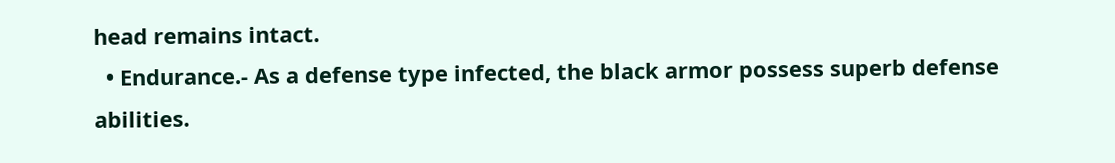head remains intact.
  • Endurance.- As a defense type infected, the black armor possess superb defense abilities.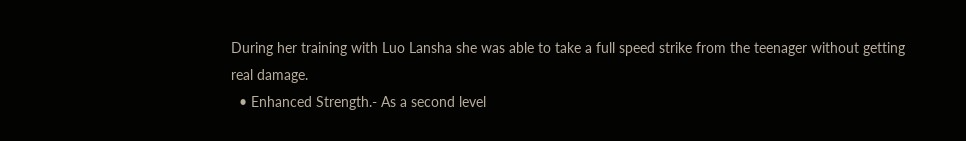During her training with Luo Lansha she was able to take a full speed strike from the teenager without getting real damage.
  • Enhanced Strength.- As a second level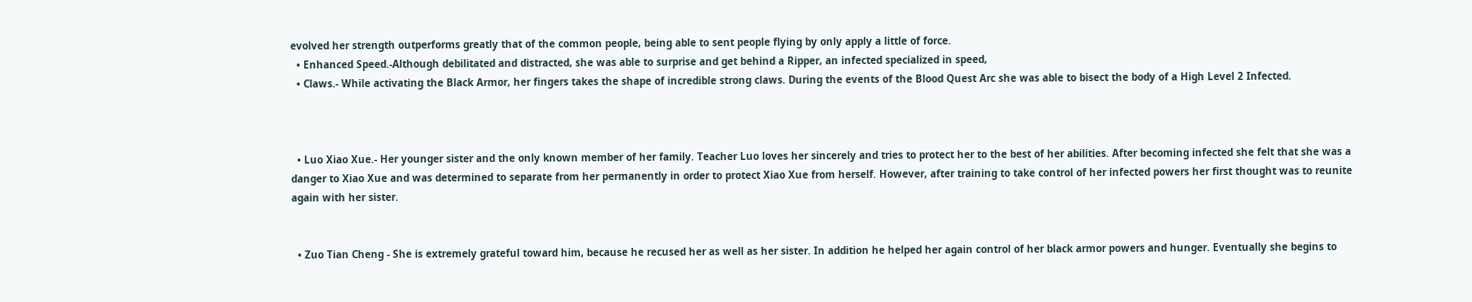evolved her strength outperforms greatly that of the common people, being able to sent people flying by only apply a little of force.
  • Enhanced Speed.-Although debilitated and distracted, she was able to surprise and get behind a Ripper, an infected specialized in speed,
  • Claws.- While activating the Black Armor, her fingers takes the shape of incredible strong claws. During the events of the Blood Quest Arc she was able to bisect the body of a High Level 2 Infected.



  • Luo Xiao Xue.- Her younger sister and the only known member of her family. Teacher Luo loves her sincerely and tries to protect her to the best of her abilities. After becoming infected she felt that she was a danger to Xiao Xue and was determined to separate from her permanently in order to protect Xiao Xue from herself. However, after training to take control of her infected powers her first thought was to reunite again with her sister.


  • Zuo Tian Cheng - She is extremely grateful toward him, because he recused her as well as her sister. In addition he helped her again control of her black armor powers and hunger. Eventually she begins to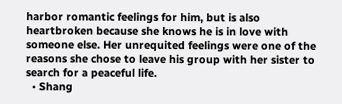harbor romantic feelings for him, but is also heartbroken because she knows he is in love with someone else. Her unrequited feelings were one of the reasons she chose to leave his group with her sister to search for a peaceful life.
  • Shang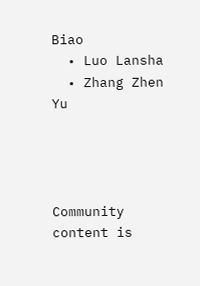Biao
  • Luo Lansha
  • Zhang Zhen Yu




Community content is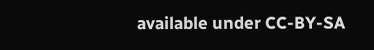available under CC-BY-SA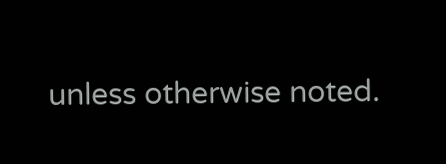unless otherwise noted.